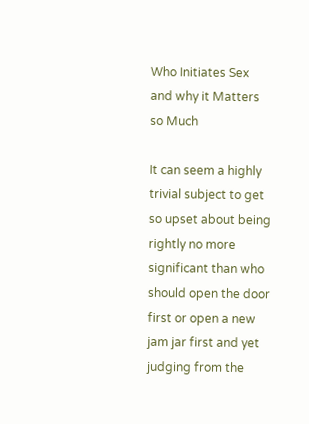Who Initiates Sex and why it Matters so Much

It can seem a highly trivial subject to get so upset about being rightly no more significant than who should open the door first or open a new jam jar first and yet judging from the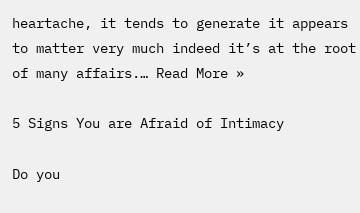heartache, it tends to generate it appears to matter very much indeed it’s at the root of many affairs.… Read More »

5 Signs You are Afraid of Intimacy

Do you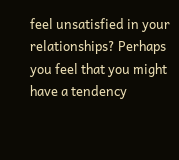feel unsatisfied in your relationships? Perhaps you feel that you might have a tendency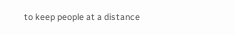to keep people at a distance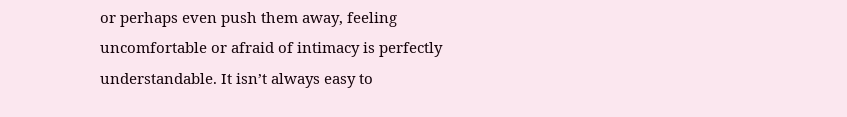or perhaps even push them away, feeling uncomfortable or afraid of intimacy is perfectly understandable. It isn’t always easy to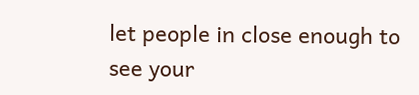let people in close enough to see your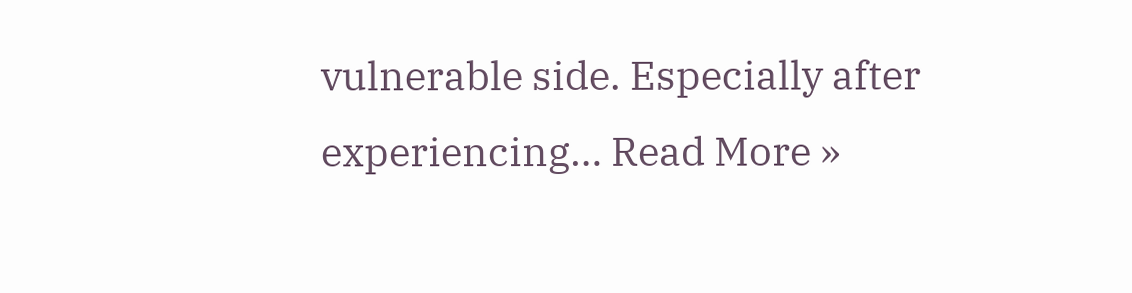vulnerable side. Especially after experiencing… Read More »